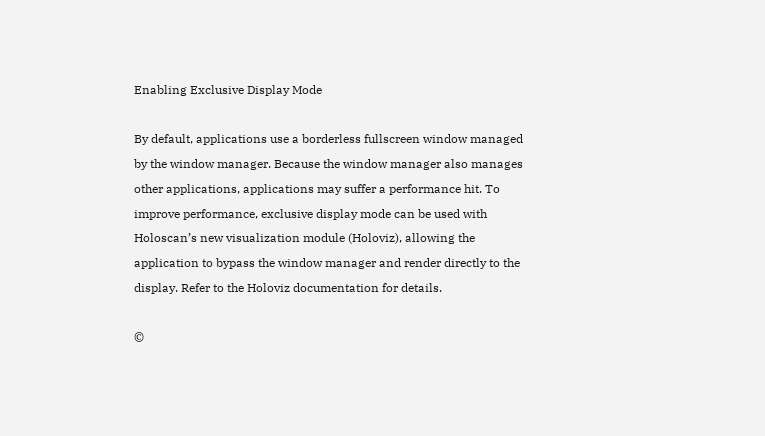Enabling Exclusive Display Mode

By default, applications use a borderless fullscreen window managed by the window manager. Because the window manager also manages other applications, applications may suffer a performance hit. To improve performance, exclusive display mode can be used with Holoscan’s new visualization module (Holoviz), allowing the application to bypass the window manager and render directly to the display. Refer to the Holoviz documentation for details.

©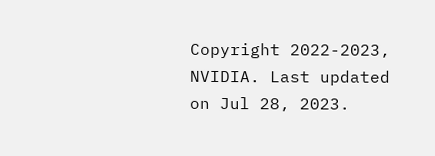Copyright 2022-2023, NVIDIA. Last updated on Jul 28, 2023.